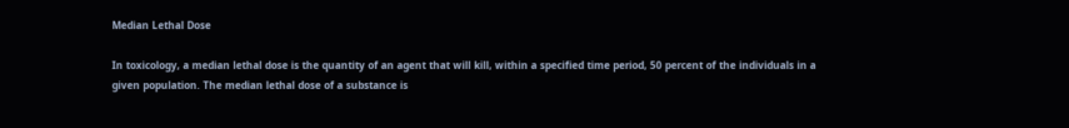Median Lethal Dose

In toxicology, a median lethal dose is the quantity of an agent that will kill, within a specified time period, 50 percent of the individuals in a given population. The median lethal dose of a substance is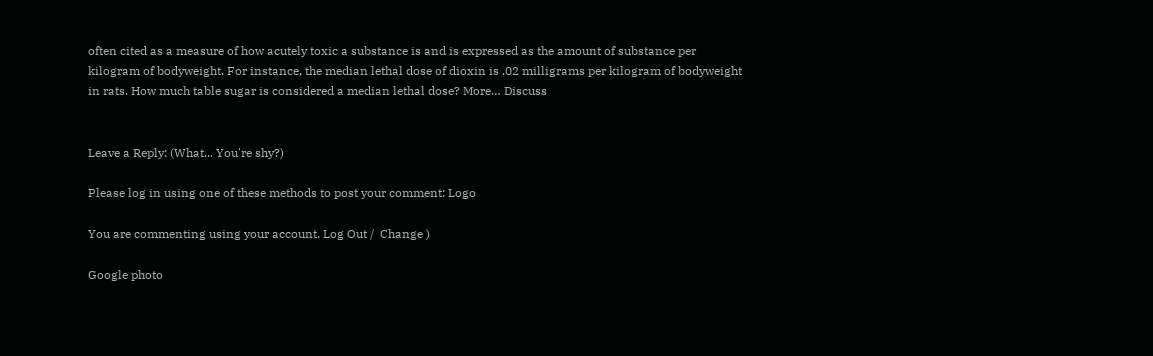often cited as a measure of how acutely toxic a substance is and is expressed as the amount of substance per kilogram of bodyweight. For instance, the median lethal dose of dioxin is .02 milligrams per kilogram of bodyweight in rats. How much table sugar is considered a median lethal dose? More… Discuss


Leave a Reply: (What... You're shy?)

Please log in using one of these methods to post your comment: Logo

You are commenting using your account. Log Out /  Change )

Google photo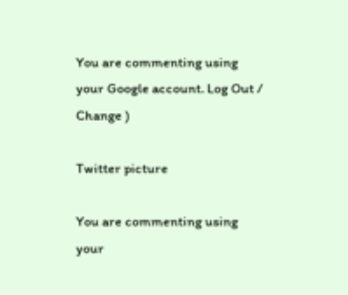You are commenting using your Google account. Log Out /  Change )

Twitter picture

You are commenting using your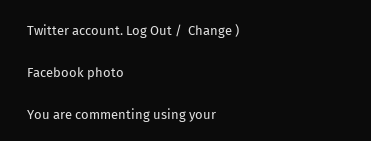Twitter account. Log Out /  Change )

Facebook photo

You are commenting using your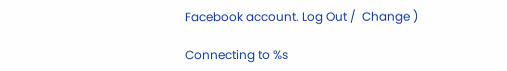Facebook account. Log Out /  Change )

Connecting to %s